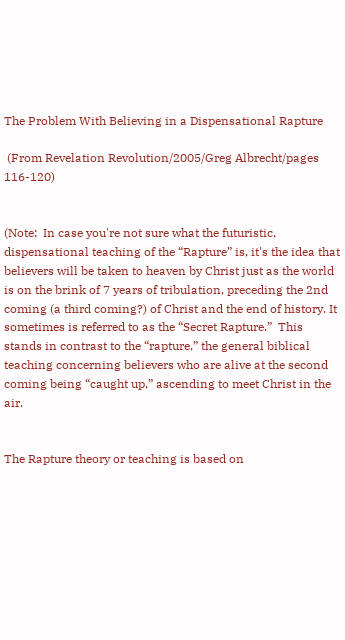The Problem With Believing in a Dispensational Rapture

 (From Revelation Revolution/2005/Greg Albrecht/pages 116-120)


(Note:  In case you're not sure what the futuristic, dispensational teaching of the “Rapture” is, it's the idea that believers will be taken to heaven by Christ just as the world is on the brink of 7 years of tribulation, preceding the 2nd coming (a third coming?) of Christ and the end of history. It sometimes is referred to as the “Secret Rapture.”  This stands in contrast to the “rapture,” the general biblical teaching concerning believers who are alive at the second coming being “caught up,” ascending to meet Christ in the air.


The Rapture theory or teaching is based on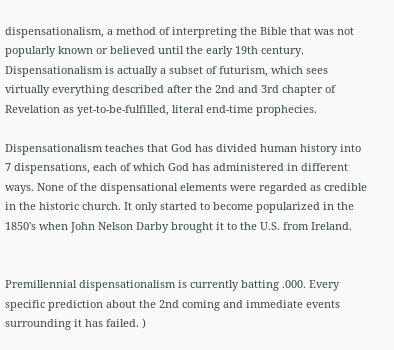dispensationalism, a method of interpreting the Bible that was not popularly known or believed until the early 19th century. Dispensationalism is actually a subset of futurism, which sees virtually everything described after the 2nd and 3rd chapter of Revelation as yet-to-be-fulfilled, literal end-time prophecies.

Dispensationalism teaches that God has divided human history into 7 dispensations, each of which God has administered in different ways. None of the dispensational elements were regarded as credible in the historic church. It only started to become popularized in the 1850's when John Nelson Darby brought it to the U.S. from Ireland.


Premillennial dispensationalism is currently batting .000. Every specific prediction about the 2nd coming and immediate events surrounding it has failed. )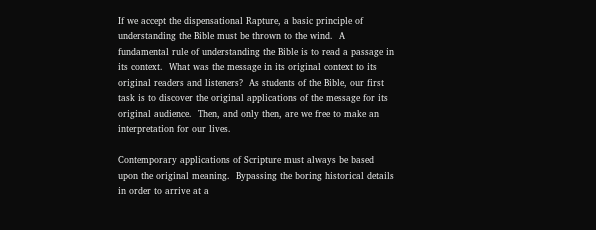If we accept the dispensational Rapture, a basic principle of understanding the Bible must be thrown to the wind.  A fundamental rule of understanding the Bible is to read a passage in its context.  What was the message in its original context to its original readers and listeners?  As students of the Bible, our first task is to discover the original applications of the message for its original audience.  Then, and only then, are we free to make an interpretation for our lives.

Contemporary applications of Scripture must always be based upon the original meaning.  Bypassing the boring historical details in order to arrive at a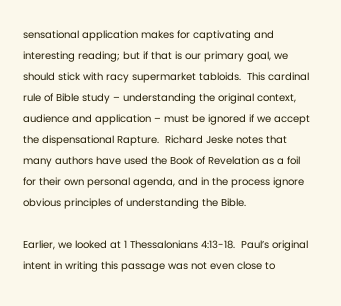sensational application makes for captivating and interesting reading; but if that is our primary goal, we should stick with racy supermarket tabloids.  This cardinal rule of Bible study – understanding the original context, audience and application – must be ignored if we accept the dispensational Rapture.  Richard Jeske notes that many authors have used the Book of Revelation as a foil for their own personal agenda, and in the process ignore obvious principles of understanding the Bible.

Earlier, we looked at 1 Thessalonians 4:13-18.  Paul’s original intent in writing this passage was not even close to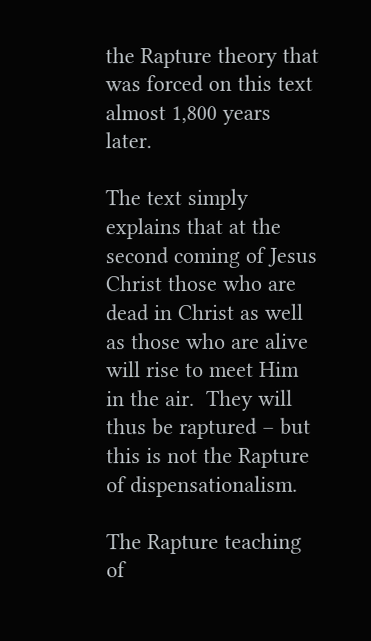the Rapture theory that was forced on this text almost 1,800 years later.

The text simply explains that at the second coming of Jesus Christ those who are dead in Christ as well as those who are alive will rise to meet Him in the air.  They will thus be raptured – but this is not the Rapture of dispensationalism.

The Rapture teaching of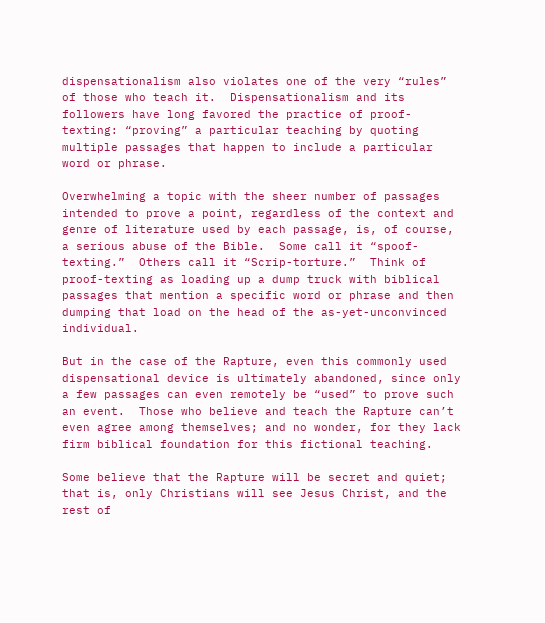dispensationalism also violates one of the very “rules” of those who teach it.  Dispensationalism and its followers have long favored the practice of proof-texting: “proving” a particular teaching by quoting multiple passages that happen to include a particular word or phrase.

Overwhelming a topic with the sheer number of passages intended to prove a point, regardless of the context and genre of literature used by each passage, is, of course, a serious abuse of the Bible.  Some call it “spoof-texting.”  Others call it “Scrip-torture.”  Think of proof-texting as loading up a dump truck with biblical passages that mention a specific word or phrase and then dumping that load on the head of the as-yet-unconvinced individual.

But in the case of the Rapture, even this commonly used dispensational device is ultimately abandoned, since only a few passages can even remotely be “used” to prove such an event.  Those who believe and teach the Rapture can’t even agree among themselves; and no wonder, for they lack firm biblical foundation for this fictional teaching.

Some believe that the Rapture will be secret and quiet; that is, only Christians will see Jesus Christ, and the rest of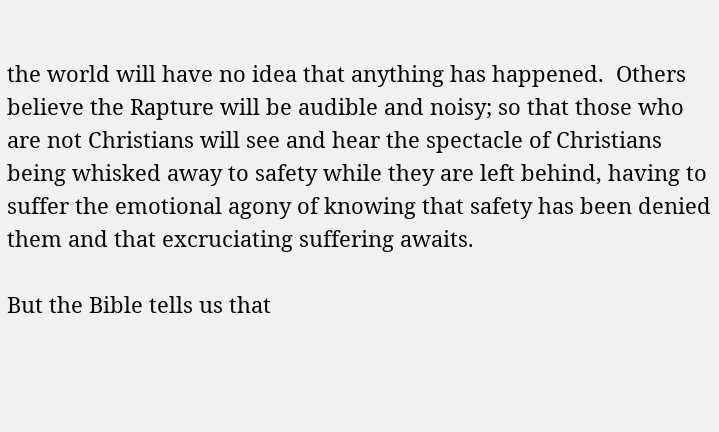the world will have no idea that anything has happened.  Others believe the Rapture will be audible and noisy; so that those who are not Christians will see and hear the spectacle of Christians being whisked away to safety while they are left behind, having to suffer the emotional agony of knowing that safety has been denied them and that excruciating suffering awaits.

But the Bible tells us that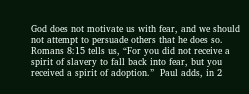God does not motivate us with fear, and we should not attempt to persuade others that he does so.  Romans 8:15 tells us, “For you did not receive a spirit of slavery to fall back into fear, but you received a spirit of adoption.”  Paul adds, in 2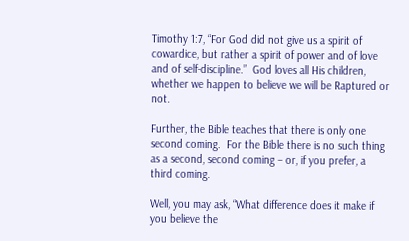Timothy 1:7, “For God did not give us a spirit of cowardice, but rather a spirit of power and of love and of self-discipline.”  God loves all His children, whether we happen to believe we will be Raptured or not.

Further, the Bible teaches that there is only one second coming.  For the Bible there is no such thing as a second, second coming – or, if you prefer, a third coming.

Well, you may ask, “What difference does it make if you believe the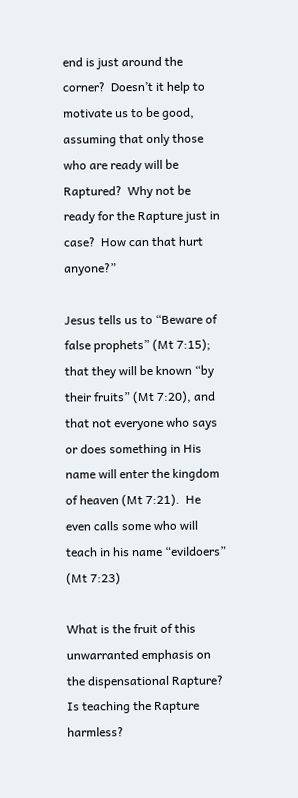end is just around the corner?  Doesn’t it help to motivate us to be good, assuming that only those who are ready will be Raptured?  Why not be ready for the Rapture just in case?  How can that hurt anyone?”

Jesus tells us to “Beware of false prophets” (Mt 7:15); that they will be known “by their fruits” (Mt 7:20), and that not everyone who says or does something in His name will enter the kingdom of heaven (Mt 7:21).  He even calls some who will teach in his name “evildoers” (Mt 7:23)

What is the fruit of this unwarranted emphasis on the dispensational Rapture?  Is teaching the Rapture harmless?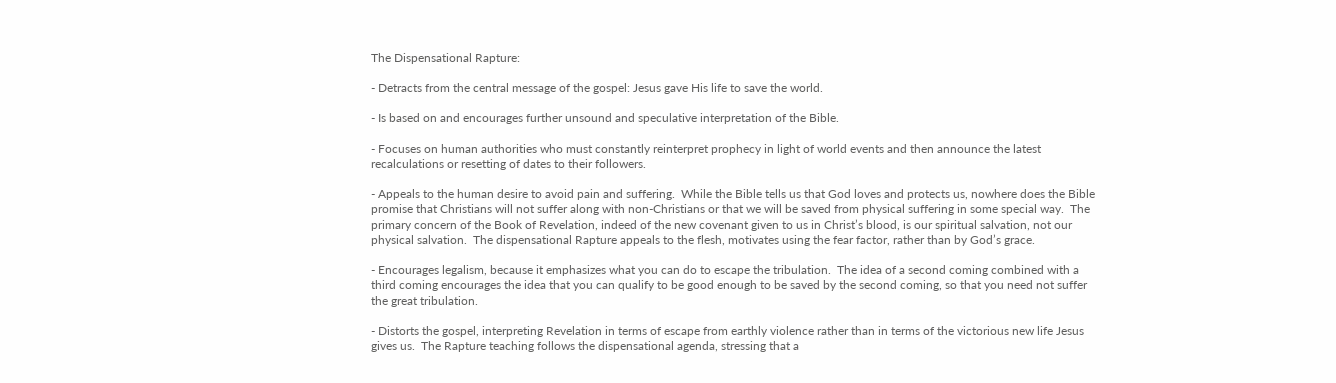The Dispensational Rapture:

- Detracts from the central message of the gospel: Jesus gave His life to save the world.

- Is based on and encourages further unsound and speculative interpretation of the Bible.

- Focuses on human authorities who must constantly reinterpret prophecy in light of world events and then announce the latest recalculations or resetting of dates to their followers.

- Appeals to the human desire to avoid pain and suffering.  While the Bible tells us that God loves and protects us, nowhere does the Bible promise that Christians will not suffer along with non-Christians or that we will be saved from physical suffering in some special way.  The primary concern of the Book of Revelation, indeed of the new covenant given to us in Christ’s blood, is our spiritual salvation, not our physical salvation.  The dispensational Rapture appeals to the flesh, motivates using the fear factor, rather than by God’s grace.

- Encourages legalism, because it emphasizes what you can do to escape the tribulation.  The idea of a second coming combined with a third coming encourages the idea that you can qualify to be good enough to be saved by the second coming, so that you need not suffer the great tribulation.

- Distorts the gospel, interpreting Revelation in terms of escape from earthly violence rather than in terms of the victorious new life Jesus gives us.  The Rapture teaching follows the dispensational agenda, stressing that a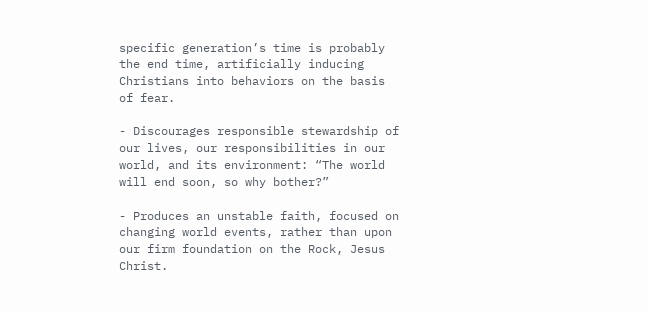specific generation’s time is probably the end time, artificially inducing Christians into behaviors on the basis of fear.

- Discourages responsible stewardship of our lives, our responsibilities in our world, and its environment: “The world will end soon, so why bother?”

- Produces an unstable faith, focused on changing world events, rather than upon our firm foundation on the Rock, Jesus Christ.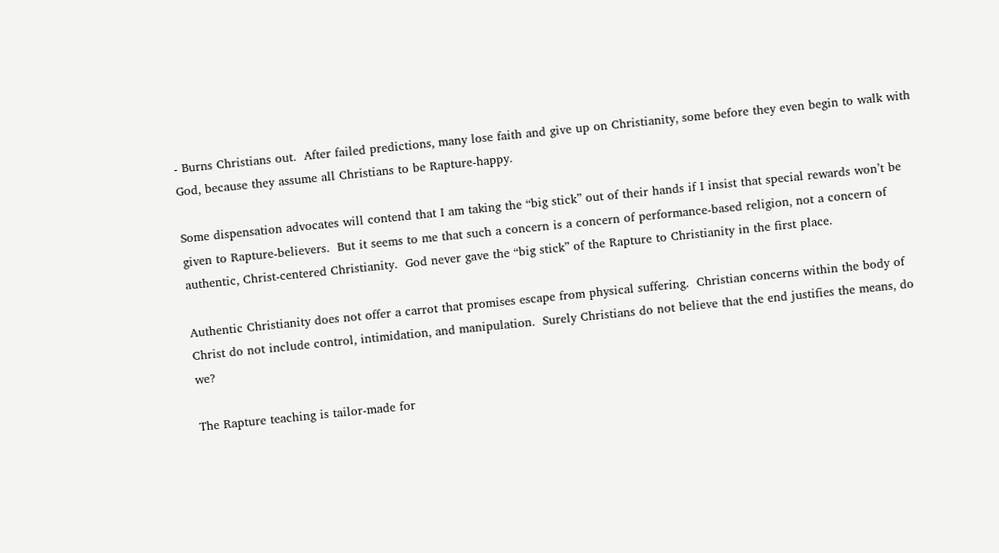- Burns Christians out.  After failed predictions, many lose faith and give up on Christianity, some before they even begin to walk with God, because they assume all Christians to be Rapture-happy.

Some dispensation advocates will contend that I am taking the “big stick” out of their hands if I insist that special rewards won’t be given to Rapture-believers.  But it seems to me that such a concern is a concern of performance-based religion, not a concern of authentic, Christ-centered Christianity.  God never gave the “big stick” of the Rapture to Christianity in the first place.

Authentic Christianity does not offer a carrot that promises escape from physical suffering.  Christian concerns within the body of Christ do not include control, intimidation, and manipulation.  Surely Christians do not believe that the end justifies the means, do we?

The Rapture teaching is tailor-made for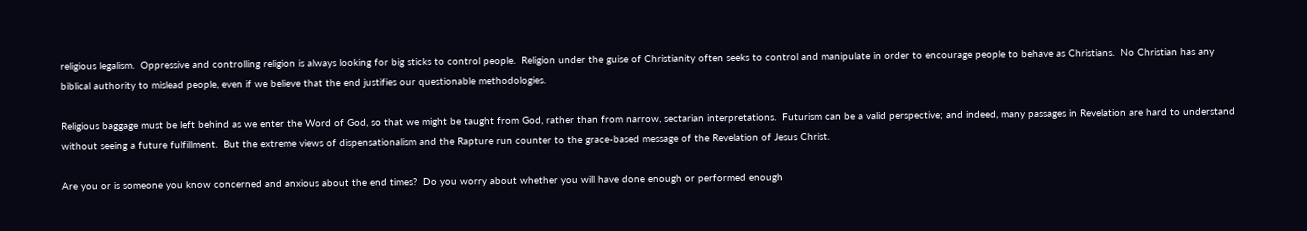religious legalism.  Oppressive and controlling religion is always looking for big sticks to control people.  Religion under the guise of Christianity often seeks to control and manipulate in order to encourage people to behave as Christians.  No Christian has any biblical authority to mislead people, even if we believe that the end justifies our questionable methodologies.

Religious baggage must be left behind as we enter the Word of God, so that we might be taught from God, rather than from narrow, sectarian interpretations.  Futurism can be a valid perspective; and indeed, many passages in Revelation are hard to understand without seeing a future fulfillment.  But the extreme views of dispensationalism and the Rapture run counter to the grace-based message of the Revelation of Jesus Christ.

Are you or is someone you know concerned and anxious about the end times?  Do you worry about whether you will have done enough or performed enough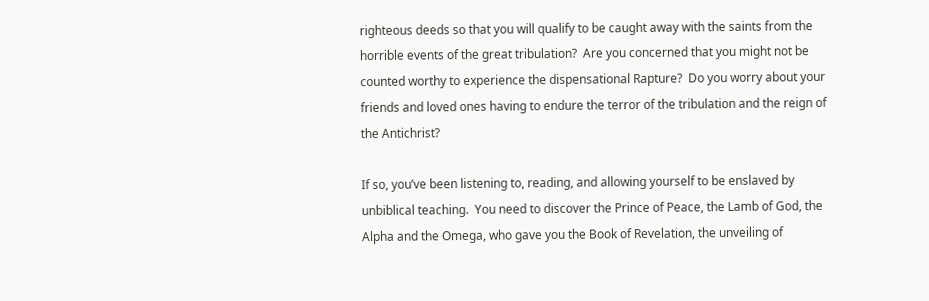righteous deeds so that you will qualify to be caught away with the saints from the horrible events of the great tribulation?  Are you concerned that you might not be counted worthy to experience the dispensational Rapture?  Do you worry about your friends and loved ones having to endure the terror of the tribulation and the reign of the Antichrist?

If so, you’ve been listening to, reading, and allowing yourself to be enslaved by unbiblical teaching.  You need to discover the Prince of Peace, the Lamb of God, the Alpha and the Omega, who gave you the Book of Revelation, the unveiling of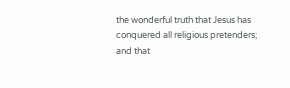the wonderful truth that Jesus has conquered all religious pretenders; and that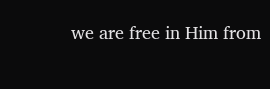we are free in Him from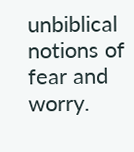unbiblical notions of fear and worry.